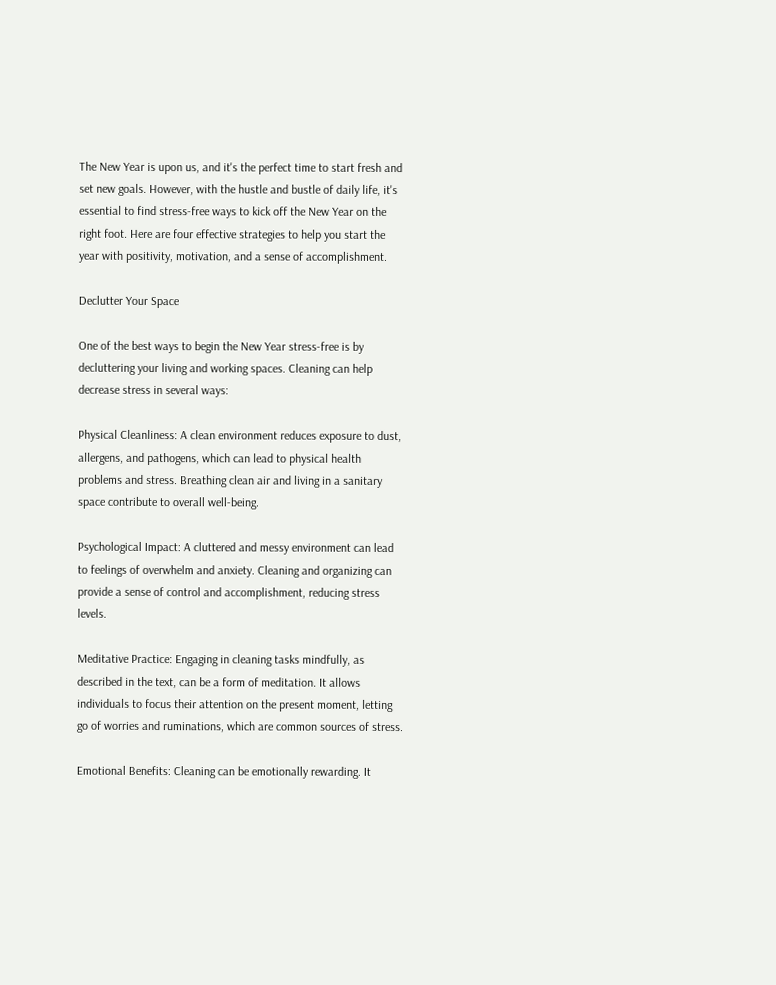The New Year is upon us, and it's the perfect time to start fresh and set new goals. However, with the hustle and bustle of daily life, it's essential to find stress-free ways to kick off the New Year on the right foot. Here are four effective strategies to help you start the year with positivity, motivation, and a sense of accomplishment.

Declutter Your Space

One of the best ways to begin the New Year stress-free is by decluttering your living and working spaces. Cleaning can help decrease stress in several ways:

Physical Cleanliness: A clean environment reduces exposure to dust, allergens, and pathogens, which can lead to physical health problems and stress. Breathing clean air and living in a sanitary space contribute to overall well-being.

Psychological Impact: A cluttered and messy environment can lead to feelings of overwhelm and anxiety. Cleaning and organizing can provide a sense of control and accomplishment, reducing stress levels.

Meditative Practice: Engaging in cleaning tasks mindfully, as described in the text, can be a form of meditation. It allows individuals to focus their attention on the present moment, letting go of worries and ruminations, which are common sources of stress.

Emotional Benefits: Cleaning can be emotionally rewarding. It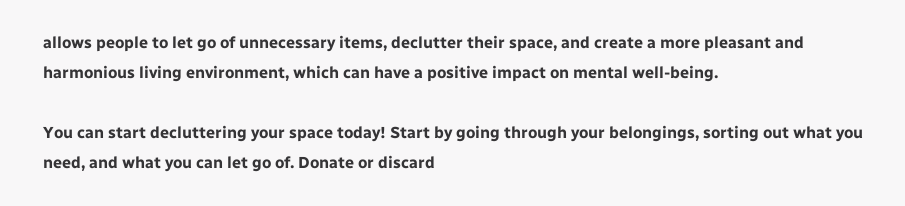allows people to let go of unnecessary items, declutter their space, and create a more pleasant and harmonious living environment, which can have a positive impact on mental well-being.

You can start decluttering your space today! Start by going through your belongings, sorting out what you need, and what you can let go of. Donate or discard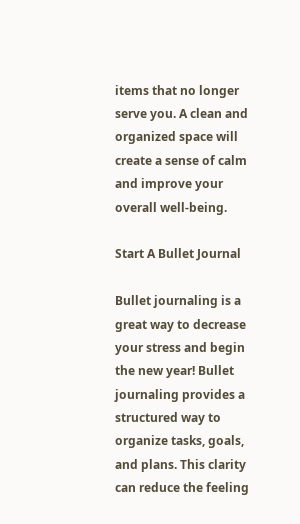items that no longer serve you. A clean and organized space will create a sense of calm and improve your overall well-being.

Start A Bullet Journal

Bullet journaling is a great way to decrease your stress and begin the new year! Bullet journaling provides a structured way to organize tasks, goals, and plans. This clarity can reduce the feeling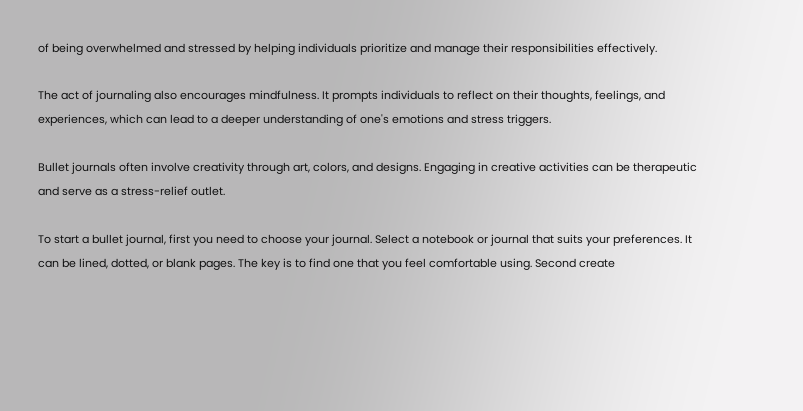of being overwhelmed and stressed by helping individuals prioritize and manage their responsibilities effectively.

The act of journaling also encourages mindfulness. It prompts individuals to reflect on their thoughts, feelings, and experiences, which can lead to a deeper understanding of one's emotions and stress triggers.

Bullet journals often involve creativity through art, colors, and designs. Engaging in creative activities can be therapeutic and serve as a stress-relief outlet.

To start a bullet journal, first you need to choose your journal. Select a notebook or journal that suits your preferences. It can be lined, dotted, or blank pages. The key is to find one that you feel comfortable using. Second create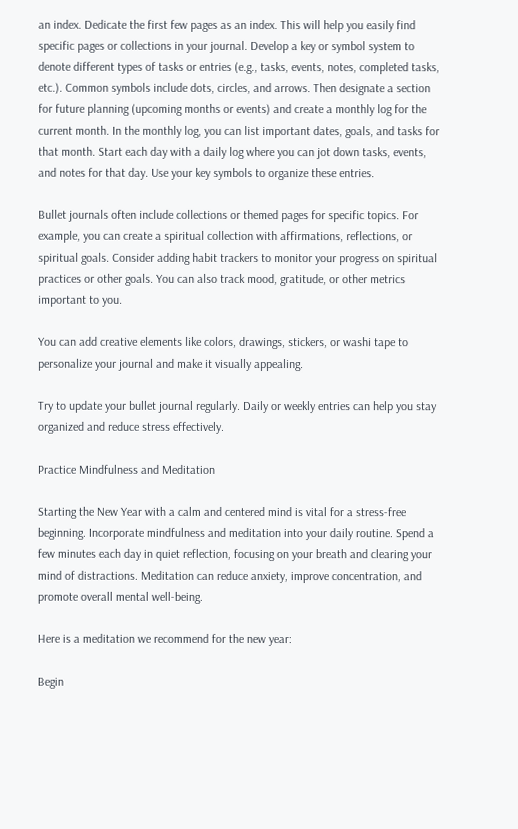an index. Dedicate the first few pages as an index. This will help you easily find specific pages or collections in your journal. Develop a key or symbol system to denote different types of tasks or entries (e.g., tasks, events, notes, completed tasks, etc.). Common symbols include dots, circles, and arrows. Then designate a section for future planning (upcoming months or events) and create a monthly log for the current month. In the monthly log, you can list important dates, goals, and tasks for that month. Start each day with a daily log where you can jot down tasks, events, and notes for that day. Use your key symbols to organize these entries.

Bullet journals often include collections or themed pages for specific topics. For example, you can create a spiritual collection with affirmations, reflections, or spiritual goals. Consider adding habit trackers to monitor your progress on spiritual practices or other goals. You can also track mood, gratitude, or other metrics important to you.

You can add creative elements like colors, drawings, stickers, or washi tape to personalize your journal and make it visually appealing.

Try to update your bullet journal regularly. Daily or weekly entries can help you stay organized and reduce stress effectively.

Practice Mindfulness and Meditation

Starting the New Year with a calm and centered mind is vital for a stress-free beginning. Incorporate mindfulness and meditation into your daily routine. Spend a few minutes each day in quiet reflection, focusing on your breath and clearing your mind of distractions. Meditation can reduce anxiety, improve concentration, and promote overall mental well-being.

Here is a meditation we recommend for the new year:

Begin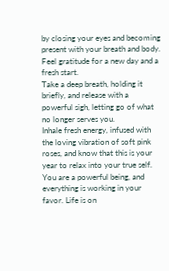by closing your eyes and becoming present with your breath and body. Feel gratitude for a new day and a fresh start.
Take a deep breath, holding it briefly, and release with a powerful sigh, letting go of what no longer serves you.
Inhale fresh energy, infused with the loving vibration of soft pink roses, and know that this is your year to relax into your true self.
You are a powerful being, and everything is working in your favor. Life is on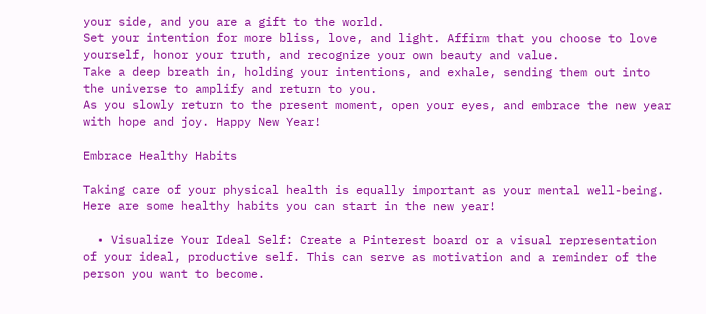your side, and you are a gift to the world.
Set your intention for more bliss, love, and light. Affirm that you choose to love yourself, honor your truth, and recognize your own beauty and value.
Take a deep breath in, holding your intentions, and exhale, sending them out into the universe to amplify and return to you.
As you slowly return to the present moment, open your eyes, and embrace the new year with hope and joy. Happy New Year!

Embrace Healthy Habits

Taking care of your physical health is equally important as your mental well-being. Here are some healthy habits you can start in the new year!

  • Visualize Your Ideal Self: Create a Pinterest board or a visual representation of your ideal, productive self. This can serve as motivation and a reminder of the person you want to become.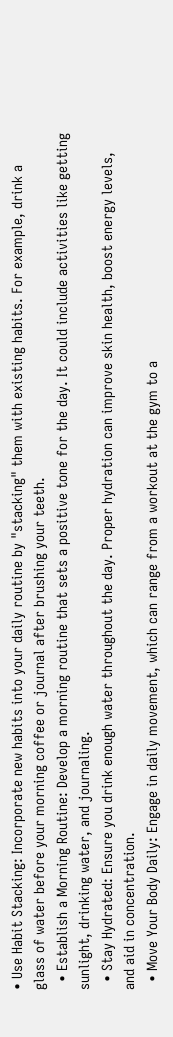• Use Habit Stacking: Incorporate new habits into your daily routine by "stacking" them with existing habits. For example, drink a glass of water before your morning coffee or journal after brushing your teeth.
  • Establish a Morning Routine: Develop a morning routine that sets a positive tone for the day. It could include activities like getting sunlight, drinking water, and journaling.
  • Stay Hydrated: Ensure you drink enough water throughout the day. Proper hydration can improve skin health, boost energy levels, and aid in concentration.
  • Move Your Body Daily: Engage in daily movement, which can range from a workout at the gym to a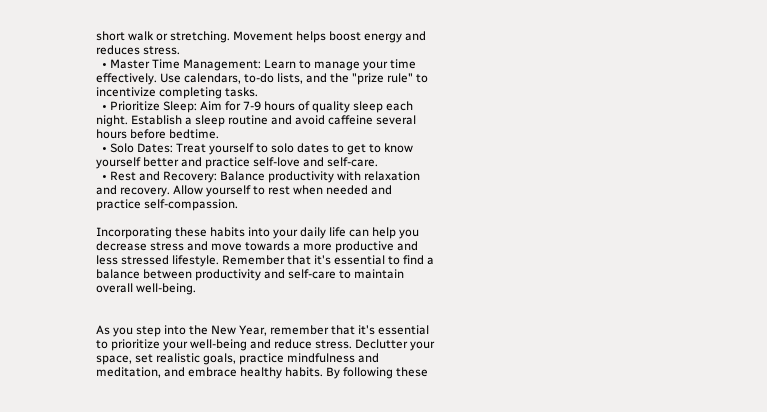short walk or stretching. Movement helps boost energy and reduces stress.
  • Master Time Management: Learn to manage your time effectively. Use calendars, to-do lists, and the "prize rule" to incentivize completing tasks.
  • Prioritize Sleep: Aim for 7-9 hours of quality sleep each night. Establish a sleep routine and avoid caffeine several hours before bedtime.
  • Solo Dates: Treat yourself to solo dates to get to know yourself better and practice self-love and self-care.
  • Rest and Recovery: Balance productivity with relaxation and recovery. Allow yourself to rest when needed and practice self-compassion.

Incorporating these habits into your daily life can help you decrease stress and move towards a more productive and less stressed lifestyle. Remember that it's essential to find a balance between productivity and self-care to maintain overall well-being.


As you step into the New Year, remember that it's essential to prioritize your well-being and reduce stress. Declutter your space, set realistic goals, practice mindfulness and meditation, and embrace healthy habits. By following these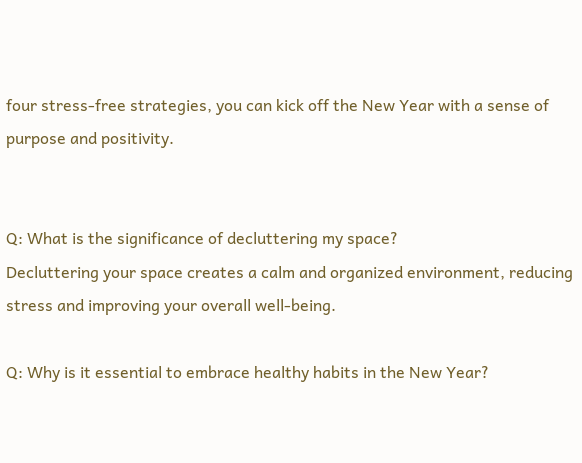four stress-free strategies, you can kick off the New Year with a sense of purpose and positivity.


Q: What is the significance of decluttering my space?
Decluttering your space creates a calm and organized environment, reducing stress and improving your overall well-being.

Q: Why is it essential to embrace healthy habits in the New Year?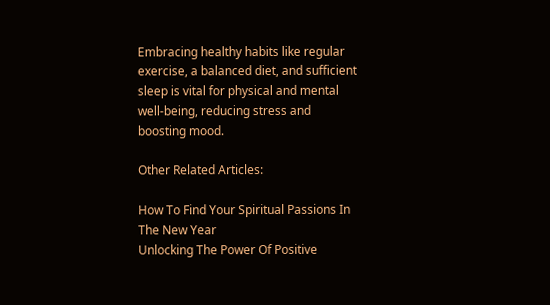Embracing healthy habits like regular exercise, a balanced diet, and sufficient sleep is vital for physical and mental well-being, reducing stress and boosting mood.

Other Related Articles:

How To Find Your Spiritual Passions In The New Year
Unlocking The Power Of Positive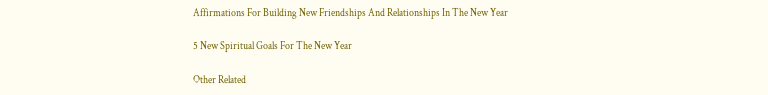Affirmations For Building New Friendships And Relationships In The New Year

5 New Spiritual Goals For The New Year

Other Related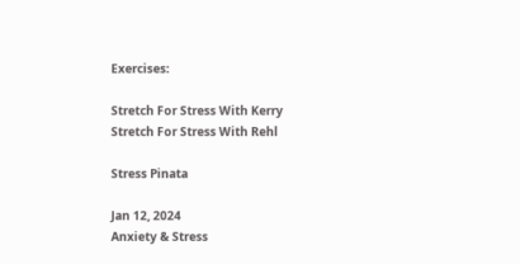Exercises:

Stretch For Stress With Kerry
Stretch For Stress With Rehl

Stress Pinata

Jan 12, 2024
Anxiety & Stress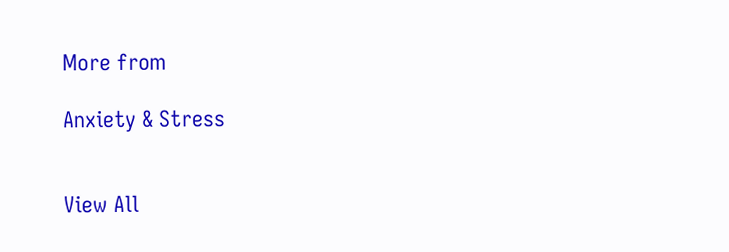More from

Anxiety & Stress


View All